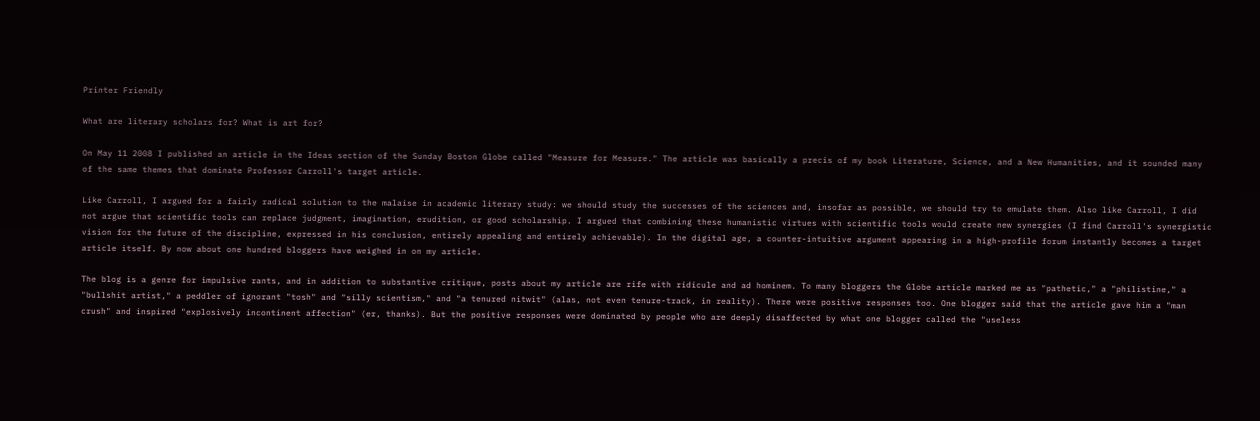Printer Friendly

What are literary scholars for? What is art for?

On May 11 2008 I published an article in the Ideas section of the Sunday Boston Globe called "Measure for Measure." The article was basically a precis of my book Literature, Science, and a New Humanities, and it sounded many of the same themes that dominate Professor Carroll's target article.

Like Carroll, I argued for a fairly radical solution to the malaise in academic literary study: we should study the successes of the sciences and, insofar as possible, we should try to emulate them. Also like Carroll, I did not argue that scientific tools can replace judgment, imagination, erudition, or good scholarship. I argued that combining these humanistic virtues with scientific tools would create new synergies (I find Carroll's synergistic vision for the future of the discipline, expressed in his conclusion, entirely appealing and entirely achievable). In the digital age, a counter-intuitive argument appearing in a high-profile forum instantly becomes a target article itself. By now about one hundred bloggers have weighed in on my article.

The blog is a genre for impulsive rants, and in addition to substantive critique, posts about my article are rife with ridicule and ad hominem. To many bloggers the Globe article marked me as "pathetic," a "philistine," a "bullshit artist," a peddler of ignorant "tosh" and "silly scientism," and "a tenured nitwit" (alas, not even tenure-track, in reality). There were positive responses too. One blogger said that the article gave him a "man crush" and inspired "explosively incontinent affection" (er, thanks). But the positive responses were dominated by people who are deeply disaffected by what one blogger called the "useless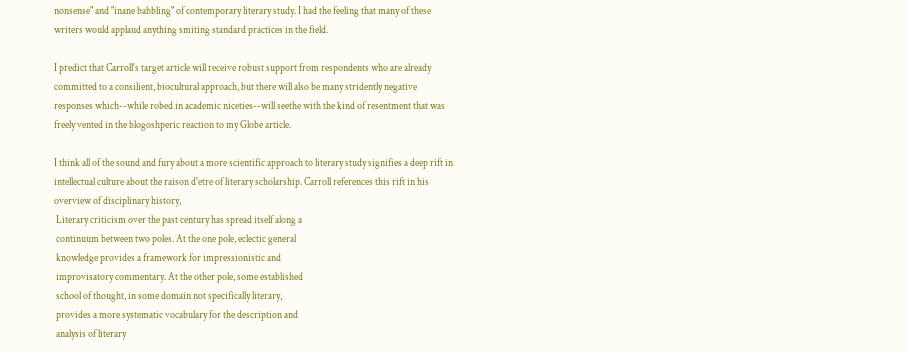nonsense" and "inane babbling" of contemporary literary study. I had the feeling that many of these writers would applaud anything smiting standard practices in the field.

I predict that Carroll's target article will receive robust support from respondents who are already committed to a consilient, biocultural approach, but there will also be many stridently negative responses which--while robed in academic niceties--will seethe with the kind of resentment that was freely vented in the blogoshperic reaction to my Globe article.

I think all of the sound and fury about a more scientific approach to literary study signifies a deep rift in intellectual culture about the raison d'etre of literary scholarship. Carroll references this rift in his overview of disciplinary history,
 Literary criticism over the past century has spread itself along a
 continuum between two poles. At the one pole, eclectic general
 knowledge provides a framework for impressionistic and
 improvisatory commentary. At the other pole, some established
 school of thought, in some domain not specifically literary,
 provides a more systematic vocabulary for the description and
 analysis of literary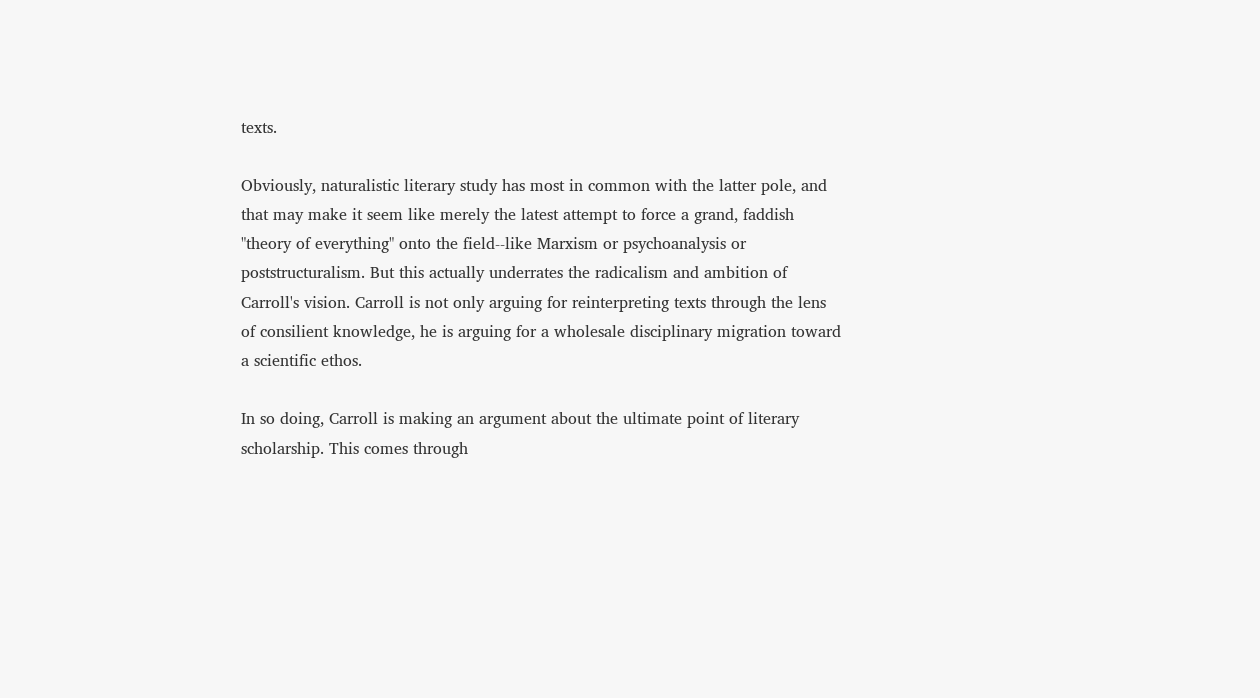texts.

Obviously, naturalistic literary study has most in common with the latter pole, and that may make it seem like merely the latest attempt to force a grand, faddish "theory of everything" onto the field--like Marxism or psychoanalysis or poststructuralism. But this actually underrates the radicalism and ambition of Carroll's vision. Carroll is not only arguing for reinterpreting texts through the lens of consilient knowledge, he is arguing for a wholesale disciplinary migration toward a scientific ethos.

In so doing, Carroll is making an argument about the ultimate point of literary scholarship. This comes through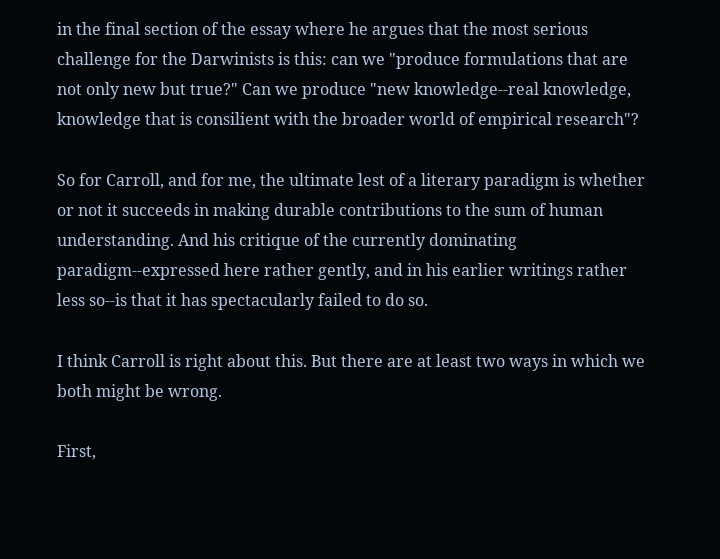in the final section of the essay where he argues that the most serious challenge for the Darwinists is this: can we "produce formulations that are not only new but true?" Can we produce "new knowledge--real knowledge, knowledge that is consilient with the broader world of empirical research"?

So for Carroll, and for me, the ultimate lest of a literary paradigm is whether or not it succeeds in making durable contributions to the sum of human understanding. And his critique of the currently dominating paradigm--expressed here rather gently, and in his earlier writings rather less so--is that it has spectacularly failed to do so.

I think Carroll is right about this. But there are at least two ways in which we both might be wrong.

First,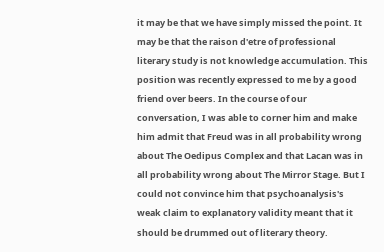it may be that we have simply missed the point. It may be that the raison d'etre of professional literary study is not knowledge accumulation. This position was recently expressed to me by a good friend over beers. In the course of our conversation, I was able to corner him and make him admit that Freud was in all probability wrong about The Oedipus Complex and that Lacan was in all probability wrong about The Mirror Stage. But I could not convince him that psychoanalysis's weak claim to explanatory validity meant that it should be drummed out of literary theory.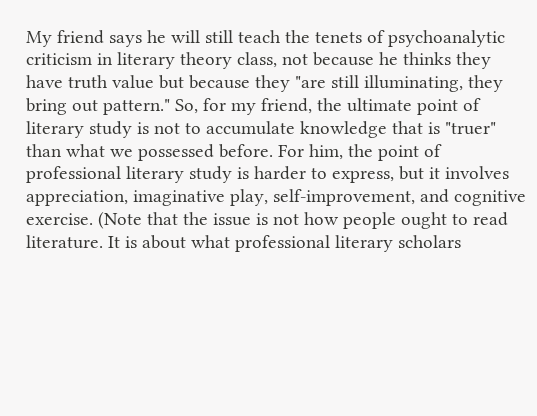My friend says he will still teach the tenets of psychoanalytic criticism in literary theory class, not because he thinks they have truth value but because they "are still illuminating, they bring out pattern." So, for my friend, the ultimate point of literary study is not to accumulate knowledge that is "truer" than what we possessed before. For him, the point of professional literary study is harder to express, but it involves appreciation, imaginative play, self-improvement, and cognitive exercise. (Note that the issue is not how people ought to read literature. It is about what professional literary scholars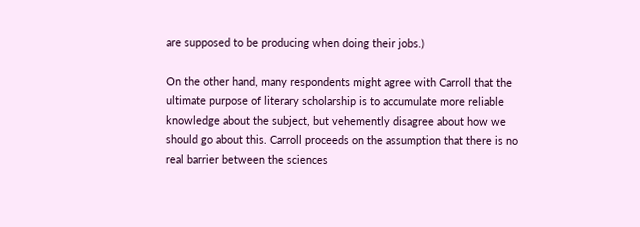are supposed to be producing when doing their jobs.)

On the other hand, many respondents might agree with Carroll that the ultimate purpose of literary scholarship is to accumulate more reliable knowledge about the subject, but vehemently disagree about how we should go about this. Carroll proceeds on the assumption that there is no real barrier between the sciences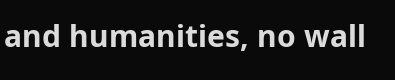and humanities, no wall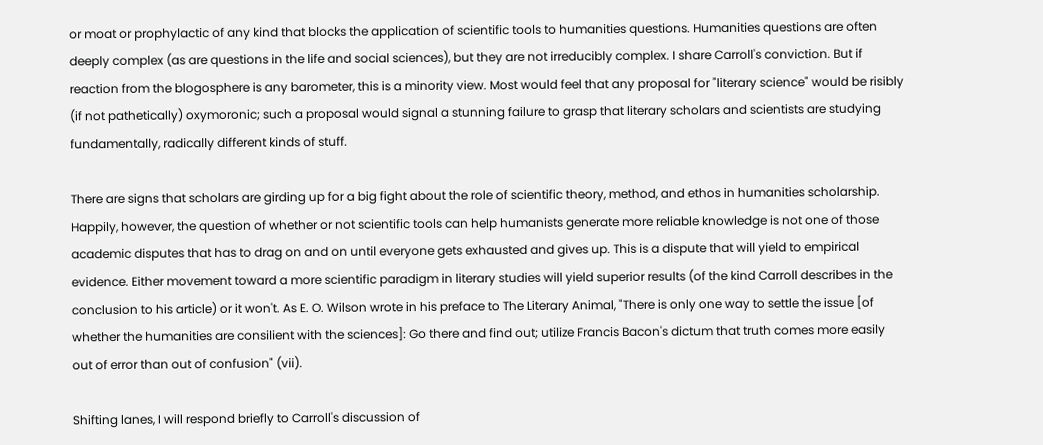or moat or prophylactic of any kind that blocks the application of scientific tools to humanities questions. Humanities questions are often deeply complex (as are questions in the life and social sciences), but they are not irreducibly complex. I share Carroll's conviction. But if reaction from the blogosphere is any barometer, this is a minority view. Most would feel that any proposal for "literary science" would be risibly (if not pathetically) oxymoronic; such a proposal would signal a stunning failure to grasp that literary scholars and scientists are studying fundamentally, radically different kinds of stuff.

There are signs that scholars are girding up for a big fight about the role of scientific theory, method, and ethos in humanities scholarship. Happily, however, the question of whether or not scientific tools can help humanists generate more reliable knowledge is not one of those academic disputes that has to drag on and on until everyone gets exhausted and gives up. This is a dispute that will yield to empirical evidence. Either movement toward a more scientific paradigm in literary studies will yield superior results (of the kind Carroll describes in the conclusion to his article) or it won't. As E. O. Wilson wrote in his preface to The Literary Animal, "There is only one way to settle the issue [of whether the humanities are consilient with the sciences]: Go there and find out; utilize Francis Bacon's dictum that truth comes more easily out of error than out of confusion" (vii).

Shifting lanes, I will respond briefly to Carroll's discussion of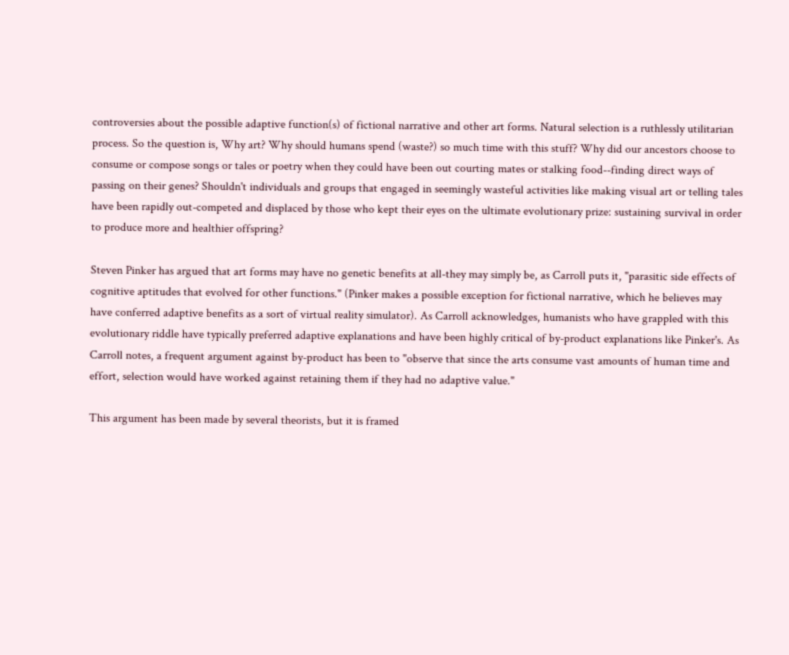controversies about the possible adaptive function(s) of fictional narrative and other art forms. Natural selection is a ruthlessly utilitarian process. So the question is, Why art? Why should humans spend (waste?) so much time with this stuff? Why did our ancestors choose to consume or compose songs or tales or poetry when they could have been out courting mates or stalking food--finding direct ways of passing on their genes? Shouldn't individuals and groups that engaged in seemingly wasteful activities like making visual art or telling tales have been rapidly out-competed and displaced by those who kept their eyes on the ultimate evolutionary prize: sustaining survival in order to produce more and healthier offspring?

Steven Pinker has argued that art forms may have no genetic benefits at all-they may simply be, as Carroll puts it, "parasitic side effects of cognitive aptitudes that evolved for other functions." (Pinker makes a possible exception for fictional narrative, which he believes may have conferred adaptive benefits as a sort of virtual reality simulator). As Carroll acknowledges, humanists who have grappled with this evolutionary riddle have typically preferred adaptive explanations and have been highly critical of by-product explanations like Pinker's. As Carroll notes, a frequent argument against by-product has been to "observe that since the arts consume vast amounts of human time and effort, selection would have worked against retaining them if they had no adaptive value."

This argument has been made by several theorists, but it is framed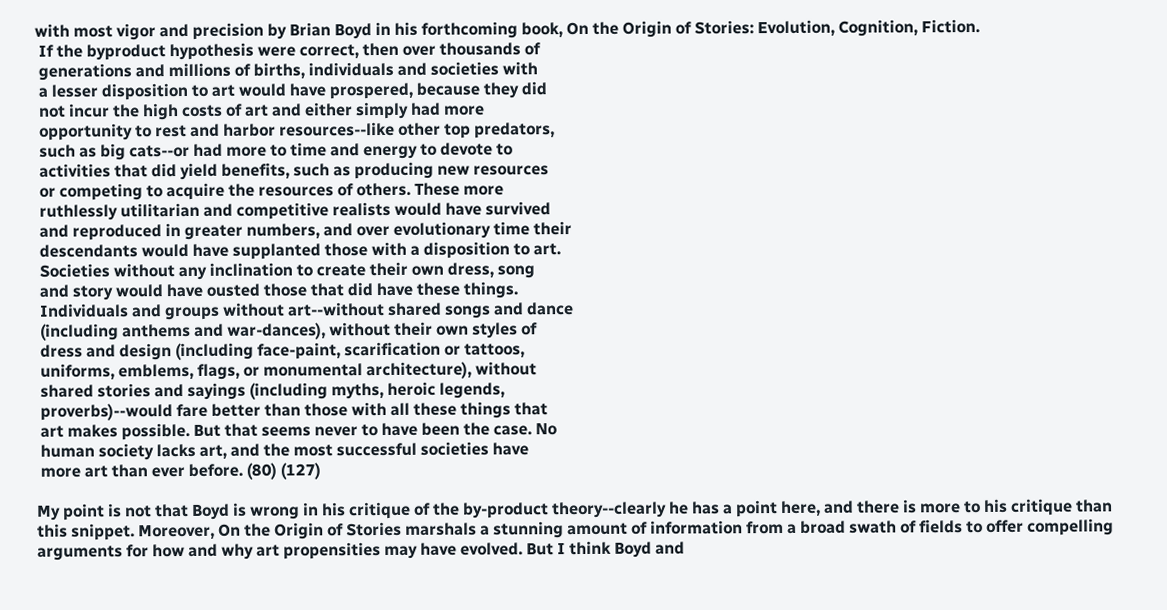with most vigor and precision by Brian Boyd in his forthcoming book, On the Origin of Stories: Evolution, Cognition, Fiction.
 If the byproduct hypothesis were correct, then over thousands of
 generations and millions of births, individuals and societies with
 a lesser disposition to art would have prospered, because they did
 not incur the high costs of art and either simply had more
 opportunity to rest and harbor resources--like other top predators,
 such as big cats--or had more to time and energy to devote to
 activities that did yield benefits, such as producing new resources
 or competing to acquire the resources of others. These more
 ruthlessly utilitarian and competitive realists would have survived
 and reproduced in greater numbers, and over evolutionary time their
 descendants would have supplanted those with a disposition to art.
 Societies without any inclination to create their own dress, song
 and story would have ousted those that did have these things.
 Individuals and groups without art--without shared songs and dance
 (including anthems and war-dances), without their own styles of
 dress and design (including face-paint, scarification or tattoos,
 uniforms, emblems, flags, or monumental architecture), without
 shared stories and sayings (including myths, heroic legends,
 proverbs)--would fare better than those with all these things that
 art makes possible. But that seems never to have been the case. No
 human society lacks art, and the most successful societies have
 more art than ever before. (80) (127)

My point is not that Boyd is wrong in his critique of the by-product theory--clearly he has a point here, and there is more to his critique than this snippet. Moreover, On the Origin of Stories marshals a stunning amount of information from a broad swath of fields to offer compelling arguments for how and why art propensities may have evolved. But I think Boyd and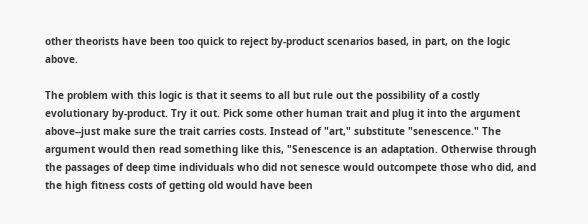other theorists have been too quick to reject by-product scenarios based, in part, on the logic above.

The problem with this logic is that it seems to all but rule out the possibility of a costly evolutionary by-product. Try it out. Pick some other human trait and plug it into the argument above--just make sure the trait carries costs. Instead of "art," substitute "senescence." The argument would then read something like this, "Senescence is an adaptation. Otherwise through the passages of deep time individuals who did not senesce would outcompete those who did, and the high fitness costs of getting old would have been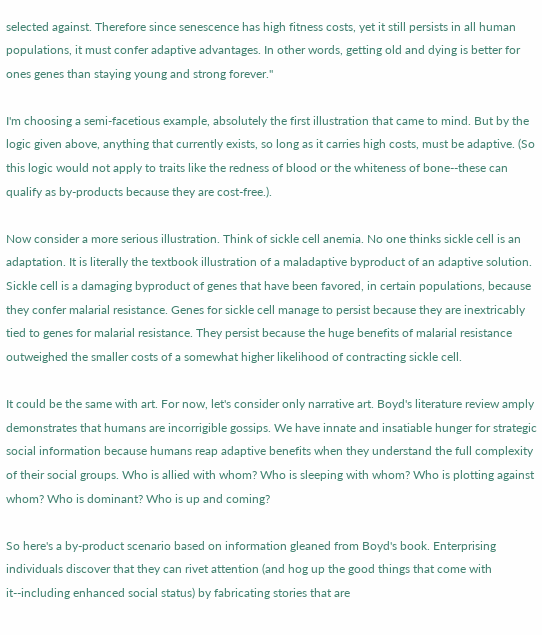selected against. Therefore since senescence has high fitness costs, yet it still persists in all human populations, it must confer adaptive advantages. In other words, getting old and dying is better for ones genes than staying young and strong forever."

I'm choosing a semi-facetious example, absolutely the first illustration that came to mind. But by the logic given above, anything that currently exists, so long as it carries high costs, must be adaptive. (So this logic would not apply to traits like the redness of blood or the whiteness of bone--these can qualify as by-products because they are cost-free.).

Now consider a more serious illustration. Think of sickle cell anemia. No one thinks sickle cell is an adaptation. It is literally the textbook illustration of a maladaptive byproduct of an adaptive solution. Sickle cell is a damaging byproduct of genes that have been favored, in certain populations, because they confer malarial resistance. Genes for sickle cell manage to persist because they are inextricably tied to genes for malarial resistance. They persist because the huge benefits of malarial resistance outweighed the smaller costs of a somewhat higher likelihood of contracting sickle cell.

It could be the same with art. For now, let's consider only narrative art. Boyd's literature review amply demonstrates that humans are incorrigible gossips. We have innate and insatiable hunger for strategic social information because humans reap adaptive benefits when they understand the full complexity of their social groups. Who is allied with whom? Who is sleeping with whom? Who is plotting against whom? Who is dominant? Who is up and coming?

So here's a by-product scenario based on information gleaned from Boyd's book. Enterprising individuals discover that they can rivet attention (and hog up the good things that come with it--including enhanced social status) by fabricating stories that are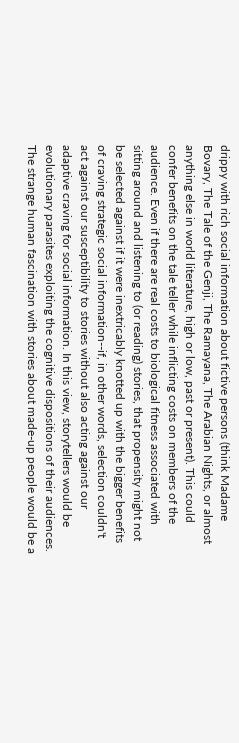drippy with rich social information about fictive persons (think Madame Bovary, The Tale of the Genji, The Ramayana, The Arabian Nights, or almost anything else in world literature, high or low, past or present). This could confer benefits on the tale teller while inflicting costs on members of the audience. Even if there are real costs to biological fitness associated with sitting around and listening to (or reading) stories, that propensity might not be selected against if it were inextricably knotted up with the bigger benefits of craving strategic social information--if, in other words, selection couldn't act against our susceptibility to stories without also acting against our adaptive craving for social information. In this view, storytellers would be evolutionary parasites exploiting the cognitive dispositions of their audiences. The strange human fascination with stories about made-up people would be a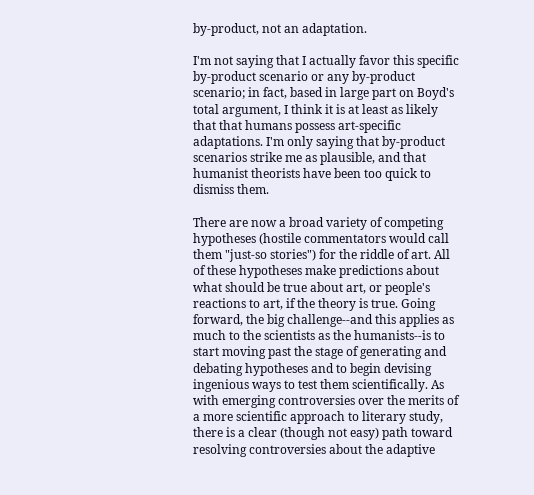by-product, not an adaptation.

I'm not saying that I actually favor this specific by-product scenario or any by-product scenario; in fact, based in large part on Boyd's total argument, I think it is at least as likely that that humans possess art-specific adaptations. I'm only saying that by-product scenarios strike me as plausible, and that humanist theorists have been too quick to dismiss them.

There are now a broad variety of competing hypotheses (hostile commentators would call them "just-so stories") for the riddle of art. All of these hypotheses make predictions about what should be true about art, or people's reactions to art, if the theory is true. Going forward, the big challenge--and this applies as much to the scientists as the humanists--is to start moving past the stage of generating and debating hypotheses and to begin devising ingenious ways to test them scientifically. As with emerging controversies over the merits of a more scientific approach to literary study, there is a clear (though not easy) path toward resolving controversies about the adaptive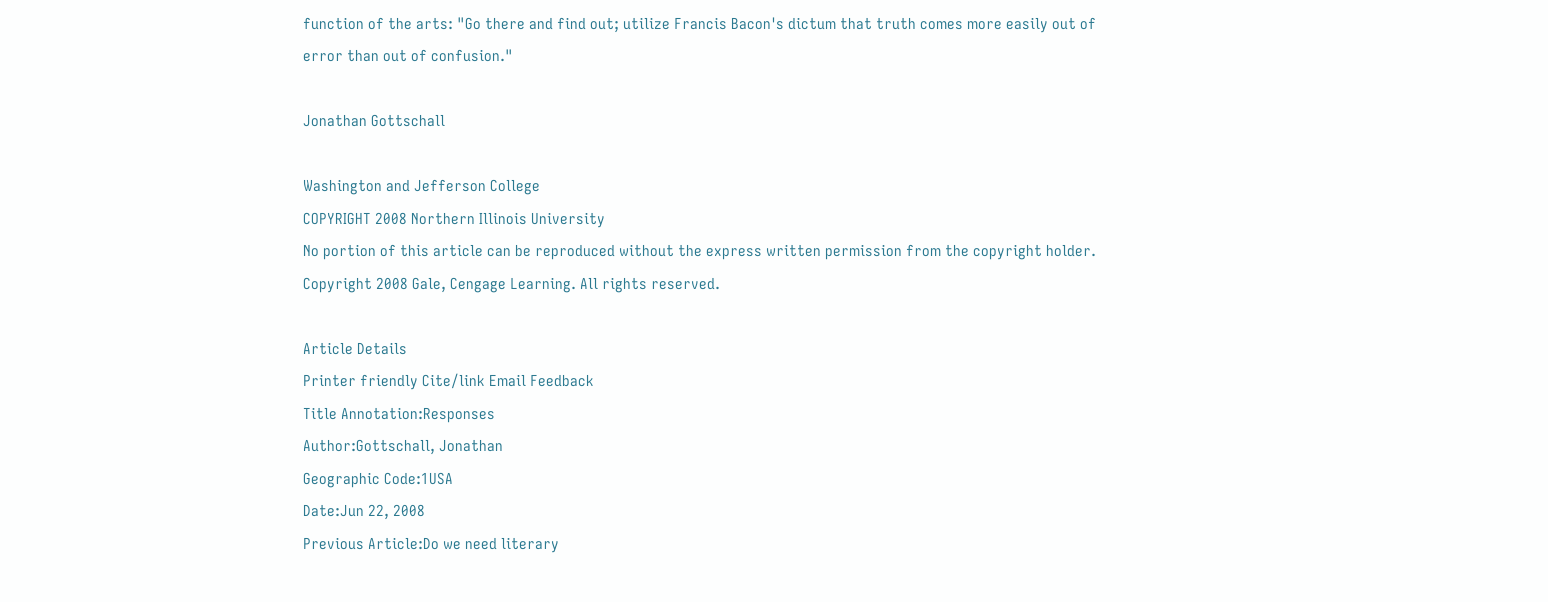function of the arts: "Go there and find out; utilize Francis Bacon's dictum that truth comes more easily out of error than out of confusion."

Jonathan Gottschall

Washington and Jefferson College
COPYRIGHT 2008 Northern Illinois University
No portion of this article can be reproduced without the express written permission from the copyright holder.
Copyright 2008 Gale, Cengage Learning. All rights reserved.

Article Details
Printer friendly Cite/link Email Feedback
Title Annotation:Responses
Author:Gottschall, Jonathan
Geographic Code:1USA
Date:Jun 22, 2008
Previous Article:Do we need literary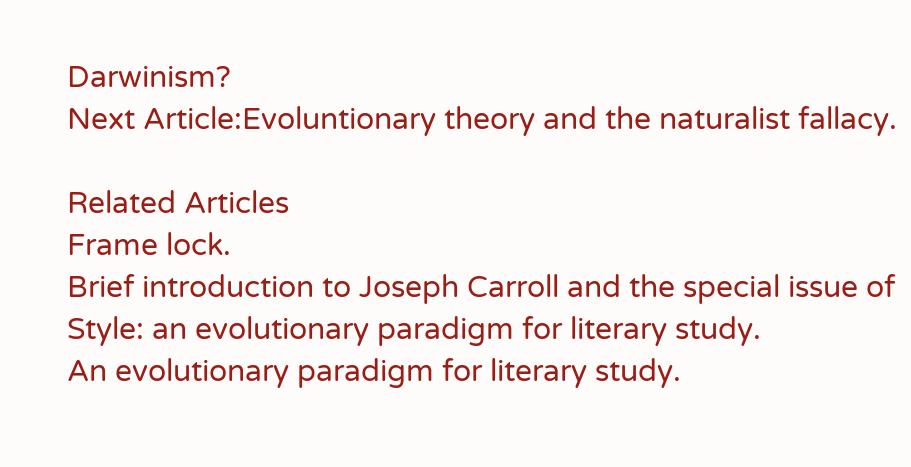Darwinism?
Next Article:Evoluntionary theory and the naturalist fallacy.

Related Articles
Frame lock.
Brief introduction to Joseph Carroll and the special issue of Style: an evolutionary paradigm for literary study.
An evolutionary paradigm for literary study.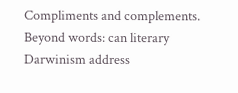Compliments and complements.
Beyond words: can literary Darwinism address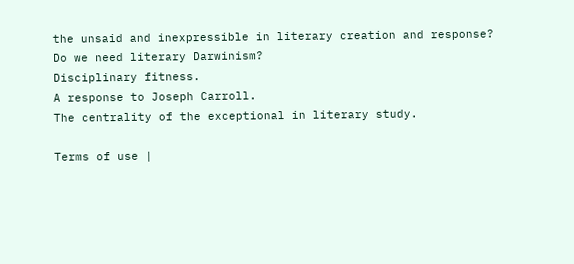the unsaid and inexpressible in literary creation and response?
Do we need literary Darwinism?
Disciplinary fitness.
A response to Joseph Carroll.
The centrality of the exceptional in literary study.

Terms of use |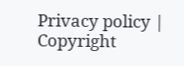Privacy policy | Copyright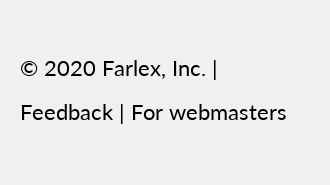© 2020 Farlex, Inc. | Feedback | For webmasters